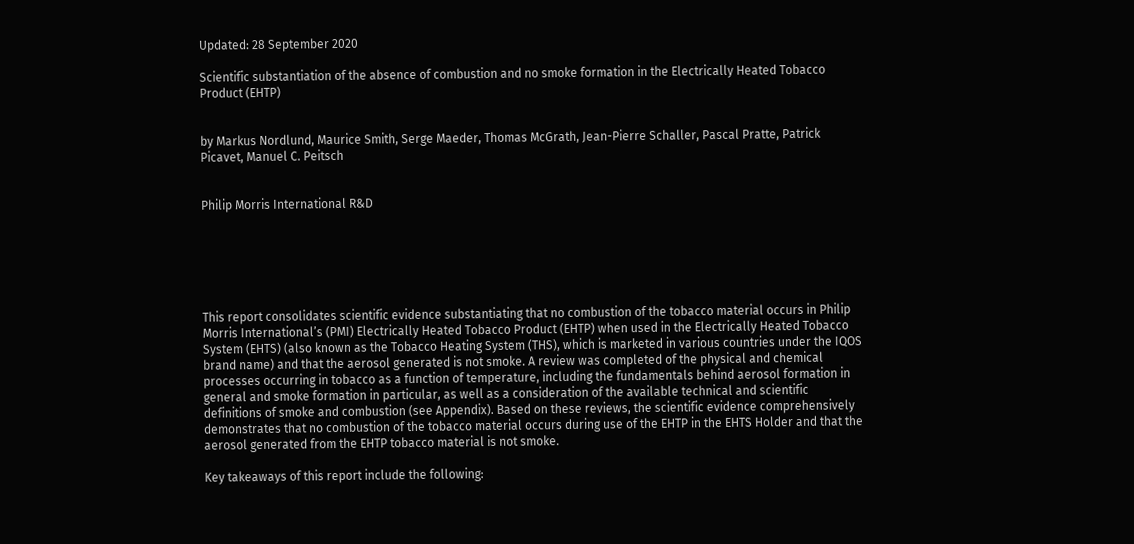Updated: 28 September 2020

Scientific substantiation of the absence of combustion and no smoke formation in the Electrically Heated Tobacco Product (EHTP)


by Markus Nordlund, Maurice Smith, Serge Maeder, Thomas McGrath, Jean-Pierre Schaller, Pascal Pratte, Patrick Picavet, Manuel C. Peitsch


Philip Morris International R&D






This report consolidates scientific evidence substantiating that no combustion of the tobacco material occurs in Philip Morris International’s (PMI) Electrically Heated Tobacco Product (EHTP) when used in the Electrically Heated Tobacco System (EHTS) (also known as the Tobacco Heating System (THS), which is marketed in various countries under the IQOS brand name) and that the aerosol generated is not smoke. A review was completed of the physical and chemical processes occurring in tobacco as a function of temperature, including the fundamentals behind aerosol formation in general and smoke formation in particular, as well as a consideration of the available technical and scientific definitions of smoke and combustion (see Appendix). Based on these reviews, the scientific evidence comprehensively demonstrates that no combustion of the tobacco material occurs during use of the EHTP in the EHTS Holder and that the aerosol generated from the EHTP tobacco material is not smoke.

Key takeaways of this report include the following: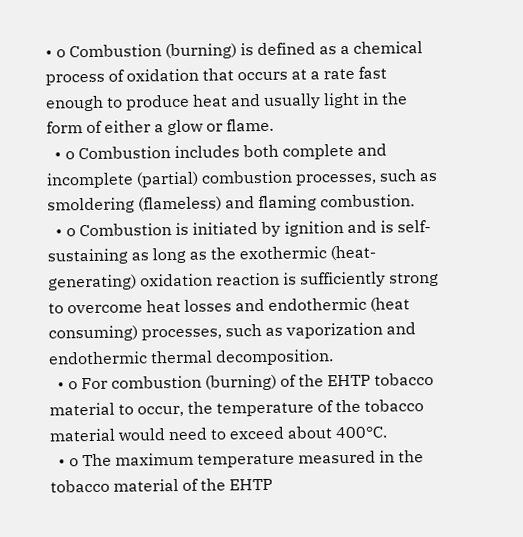• o Combustion (burning) is defined as a chemical process of oxidation that occurs at a rate fast enough to produce heat and usually light in the form of either a glow or flame.
  • o Combustion includes both complete and incomplete (partial) combustion processes, such as smoldering (flameless) and flaming combustion.
  • o Combustion is initiated by ignition and is self-sustaining as long as the exothermic (heat-generating) oxidation reaction is sufficiently strong to overcome heat losses and endothermic (heat consuming) processes, such as vaporization and endothermic thermal decomposition.
  • o For combustion (burning) of the EHTP tobacco material to occur, the temperature of the tobacco material would need to exceed about 400°C.
  • o The maximum temperature measured in the tobacco material of the EHTP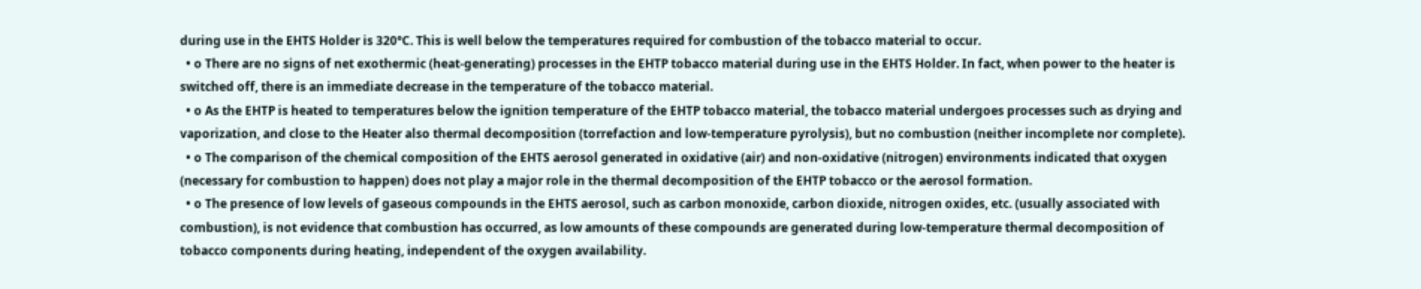during use in the EHTS Holder is 320°C. This is well below the temperatures required for combustion of the tobacco material to occur.
  • o There are no signs of net exothermic (heat-generating) processes in the EHTP tobacco material during use in the EHTS Holder. In fact, when power to the heater is switched off, there is an immediate decrease in the temperature of the tobacco material.
  • o As the EHTP is heated to temperatures below the ignition temperature of the EHTP tobacco material, the tobacco material undergoes processes such as drying and vaporization, and close to the Heater also thermal decomposition (torrefaction and low-temperature pyrolysis), but no combustion (neither incomplete nor complete).
  • o The comparison of the chemical composition of the EHTS aerosol generated in oxidative (air) and non-oxidative (nitrogen) environments indicated that oxygen (necessary for combustion to happen) does not play a major role in the thermal decomposition of the EHTP tobacco or the aerosol formation.
  • o The presence of low levels of gaseous compounds in the EHTS aerosol, such as carbon monoxide, carbon dioxide, nitrogen oxides, etc. (usually associated with combustion), is not evidence that combustion has occurred, as low amounts of these compounds are generated during low-temperature thermal decomposition of tobacco components during heating, independent of the oxygen availability.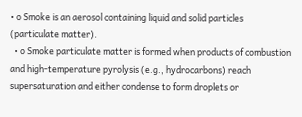• o Smoke is an aerosol containing liquid and solid particles (particulate matter).
  • o Smoke particulate matter is formed when products of combustion and high-temperature pyrolysis (e.g., hydrocarbons) reach supersaturation and either condense to form droplets or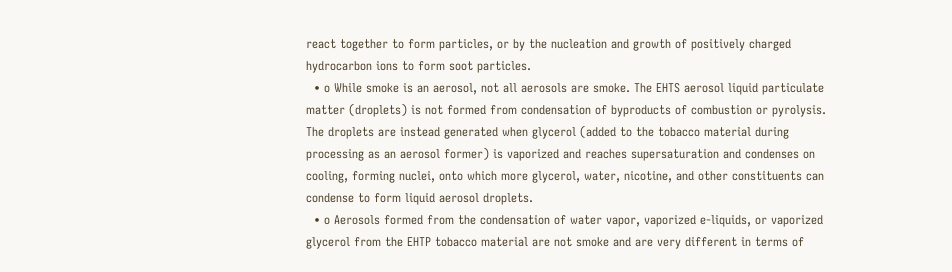react together to form particles, or by the nucleation and growth of positively charged hydrocarbon ions to form soot particles.
  • o While smoke is an aerosol, not all aerosols are smoke. The EHTS aerosol liquid particulate matter (droplets) is not formed from condensation of byproducts of combustion or pyrolysis. The droplets are instead generated when glycerol (added to the tobacco material during processing as an aerosol former) is vaporized and reaches supersaturation and condenses on cooling, forming nuclei, onto which more glycerol, water, nicotine, and other constituents can condense to form liquid aerosol droplets.
  • o Aerosols formed from the condensation of water vapor, vaporized e-liquids, or vaporized glycerol from the EHTP tobacco material are not smoke and are very different in terms of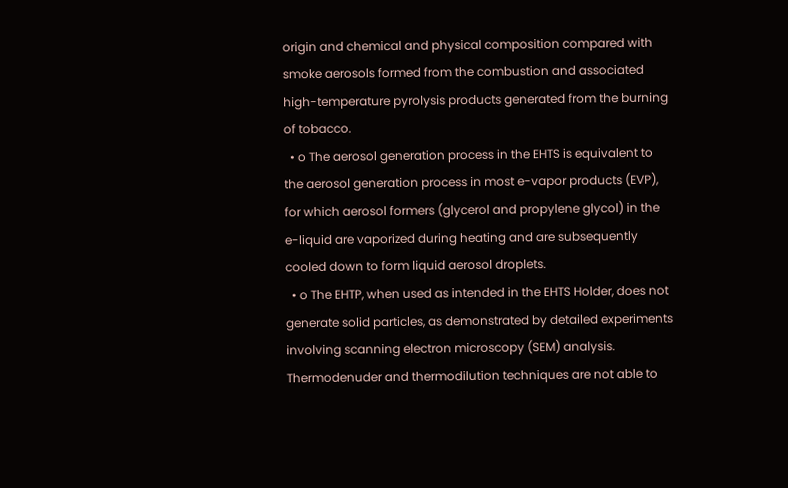origin and chemical and physical composition compared with smoke aerosols formed from the combustion and associated high-temperature pyrolysis products generated from the burning of tobacco.
  • o The aerosol generation process in the EHTS is equivalent to the aerosol generation process in most e-vapor products (EVP), for which aerosol formers (glycerol and propylene glycol) in the e-liquid are vaporized during heating and are subsequently cooled down to form liquid aerosol droplets.
  • o The EHTP, when used as intended in the EHTS Holder, does not generate solid particles, as demonstrated by detailed experiments involving scanning electron microscopy (SEM) analysis. Thermodenuder and thermodilution techniques are not able to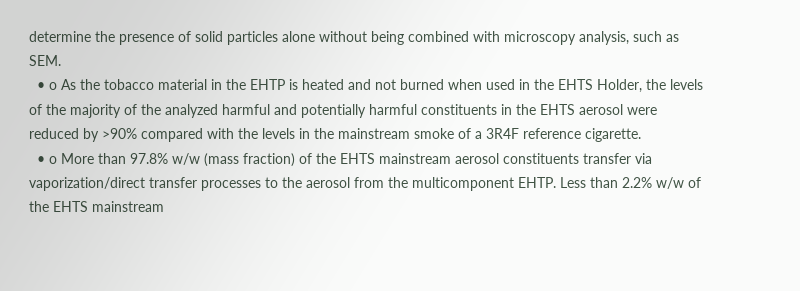determine the presence of solid particles alone without being combined with microscopy analysis, such as SEM.
  • o As the tobacco material in the EHTP is heated and not burned when used in the EHTS Holder, the levels of the majority of the analyzed harmful and potentially harmful constituents in the EHTS aerosol were reduced by >90% compared with the levels in the mainstream smoke of a 3R4F reference cigarette.
  • o More than 97.8% w/w (mass fraction) of the EHTS mainstream aerosol constituents transfer via vaporization/direct transfer processes to the aerosol from the multicomponent EHTP. Less than 2.2% w/w of the EHTS mainstream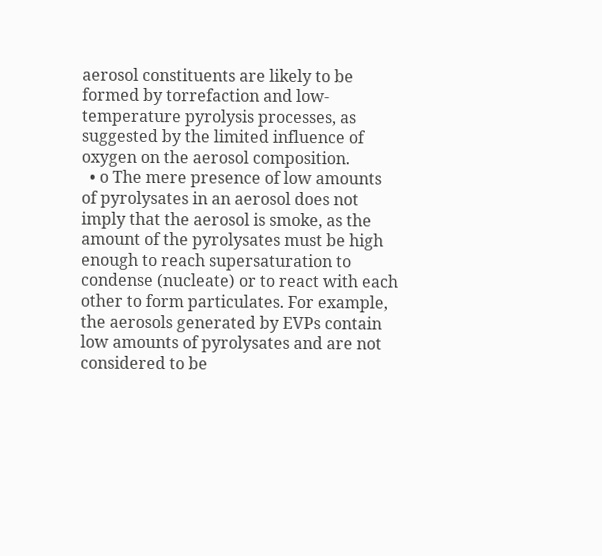aerosol constituents are likely to be formed by torrefaction and low-temperature pyrolysis processes, as suggested by the limited influence of oxygen on the aerosol composition.
  • o The mere presence of low amounts of pyrolysates in an aerosol does not imply that the aerosol is smoke, as the amount of the pyrolysates must be high enough to reach supersaturation to condense (nucleate) or to react with each other to form particulates. For example, the aerosols generated by EVPs contain low amounts of pyrolysates and are not considered to be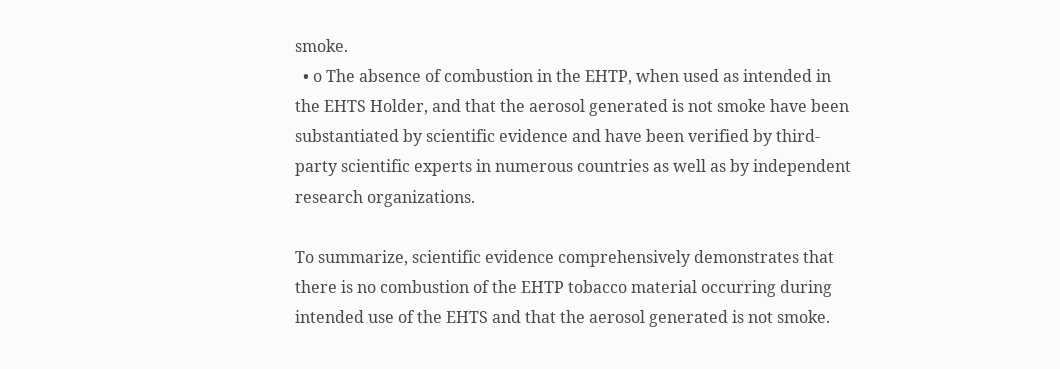smoke.
  • o The absence of combustion in the EHTP, when used as intended in the EHTS Holder, and that the aerosol generated is not smoke have been substantiated by scientific evidence and have been verified by third-party scientific experts in numerous countries as well as by independent research organizations.

To summarize, scientific evidence comprehensively demonstrates that there is no combustion of the EHTP tobacco material occurring during intended use of the EHTS and that the aerosol generated is not smoke.